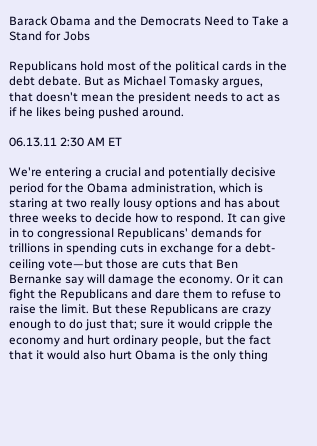Barack Obama and the Democrats Need to Take a Stand for Jobs

Republicans hold most of the political cards in the debt debate. But as Michael Tomasky argues, that doesn't mean the president needs to act as if he likes being pushed around.

06.13.11 2:30 AM ET

We're entering a crucial and potentially decisive period for the Obama administration, which is staring at two really lousy options and has about three weeks to decide how to respond. It can give in to congressional Republicans' demands for trillions in spending cuts in exchange for a debt-ceiling vote—but those are cuts that Ben Bernanke say will damage the economy. Or it can fight the Republicans and dare them to refuse to raise the limit. But these Republicans are crazy enough to do just that; sure it would cripple the economy and hurt ordinary people, but the fact that it would also hurt Obama is the only thing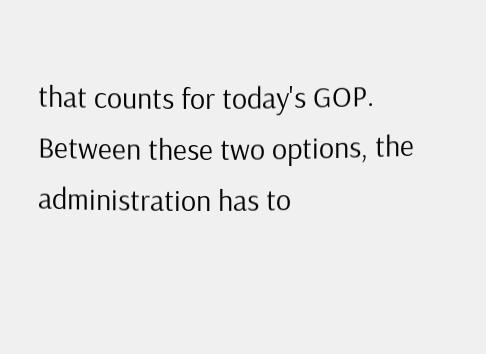that counts for today's GOP. Between these two options, the administration has to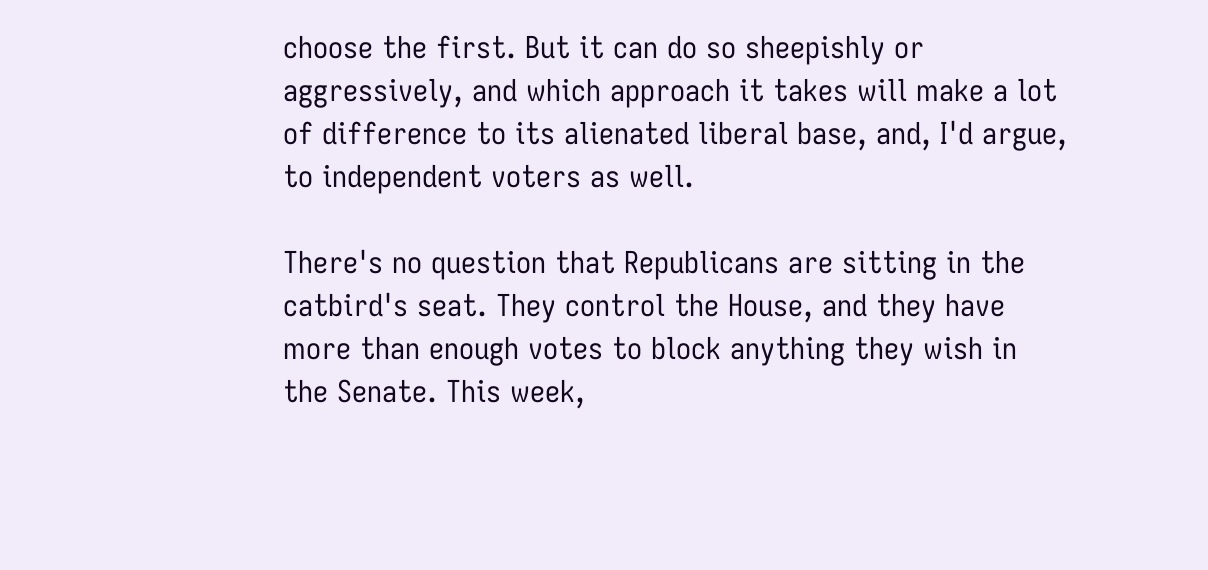choose the first. But it can do so sheepishly or aggressively, and which approach it takes will make a lot of difference to its alienated liberal base, and, I'd argue, to independent voters as well.

There's no question that Republicans are sitting in the catbird's seat. They control the House, and they have more than enough votes to block anything they wish in the Senate. This week,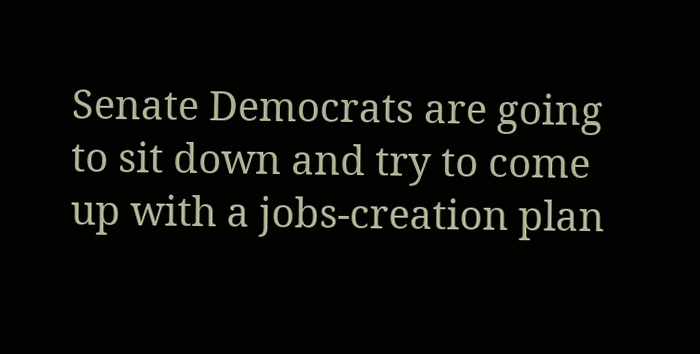Senate Democrats are going to sit down and try to come up with a jobs-creation plan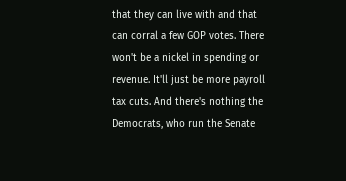that they can live with and that can corral a few GOP votes. There won't be a nickel in spending or revenue. It'll just be more payroll tax cuts. And there's nothing the Democrats, who run the Senate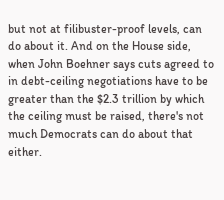but not at filibuster-proof levels, can do about it. And on the House side, when John Boehner says cuts agreed to in debt-ceiling negotiations have to be greater than the $2.3 trillion by which the ceiling must be raised, there's not much Democrats can do about that either.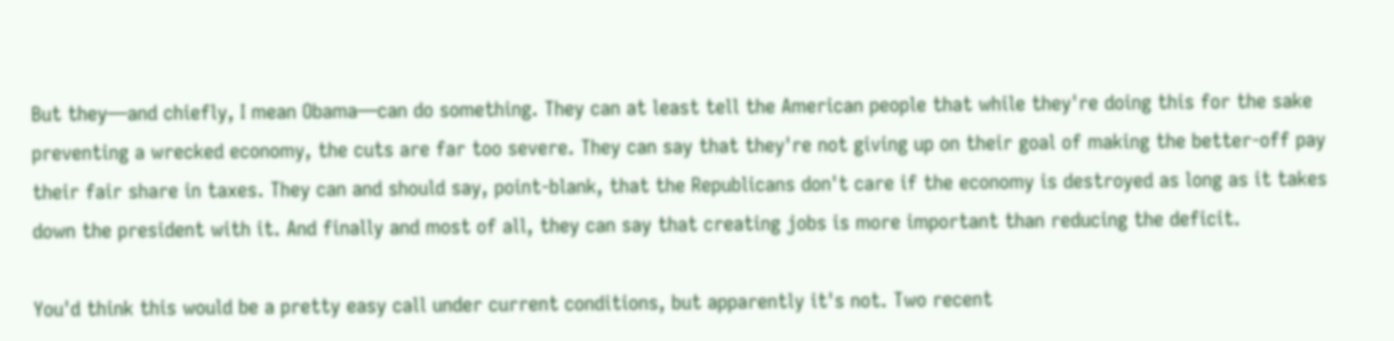But they—and chiefly, I mean Obama—can do something. They can at least tell the American people that while they're doing this for the sake preventing a wrecked economy, the cuts are far too severe. They can say that they're not giving up on their goal of making the better-off pay their fair share in taxes. They can and should say, point-blank, that the Republicans don't care if the economy is destroyed as long as it takes down the president with it. And finally and most of all, they can say that creating jobs is more important than reducing the deficit.

You'd think this would be a pretty easy call under current conditions, but apparently it's not. Two recent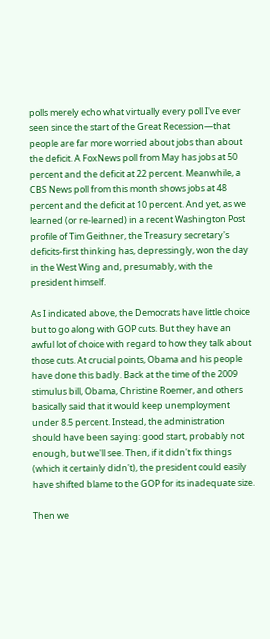polls merely echo what virtually every poll I've ever seen since the start of the Great Recession—that people are far more worried about jobs than about the deficit. A FoxNews poll from May has jobs at 50 percent and the deficit at 22 percent. Meanwhile, a CBS News poll from this month shows jobs at 48 percent and the deficit at 10 percent. And yet, as we learned (or re-learned) in a recent Washington Post profile of Tim Geithner, the Treasury secretary's deficits-first thinking has, depressingly, won the day in the West Wing and, presumably, with the president himself.

As I indicated above, the Democrats have little choice but to go along with GOP cuts. But they have an awful lot of choice with regard to how they talk about those cuts. At crucial points, Obama and his people have done this badly. Back at the time of the 2009 stimulus bill, Obama, Christine Roemer, and others basically said that it would keep unemployment under 8.5 percent. Instead, the administration should have been saying: good start, probably not enough, but we'll see. Then, if it didn't fix things (which it certainly didn't), the president could easily have shifted blame to the GOP for its inadequate size.

Then we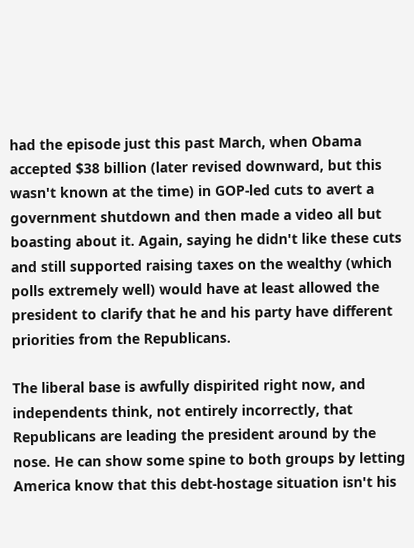had the episode just this past March, when Obama accepted $38 billion (later revised downward, but this wasn't known at the time) in GOP-led cuts to avert a government shutdown and then made a video all but boasting about it. Again, saying he didn't like these cuts and still supported raising taxes on the wealthy (which polls extremely well) would have at least allowed the president to clarify that he and his party have different priorities from the Republicans.

The liberal base is awfully dispirited right now, and independents think, not entirely incorrectly, that Republicans are leading the president around by the nose. He can show some spine to both groups by letting America know that this debt-hostage situation isn't his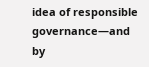idea of responsible governance—and by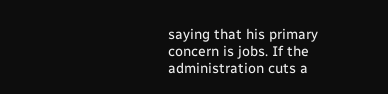saying that his primary concern is jobs. If the administration cuts a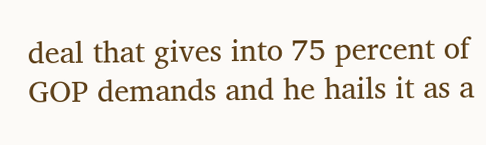deal that gives into 75 percent of GOP demands and he hails it as a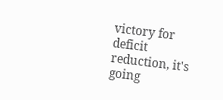victory for deficit reduction, it's going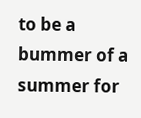to be a bummer of a summer for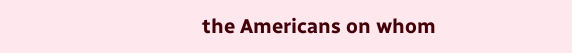the Americans on whom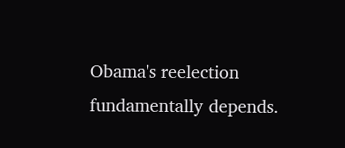Obama's reelection fundamentally depends.